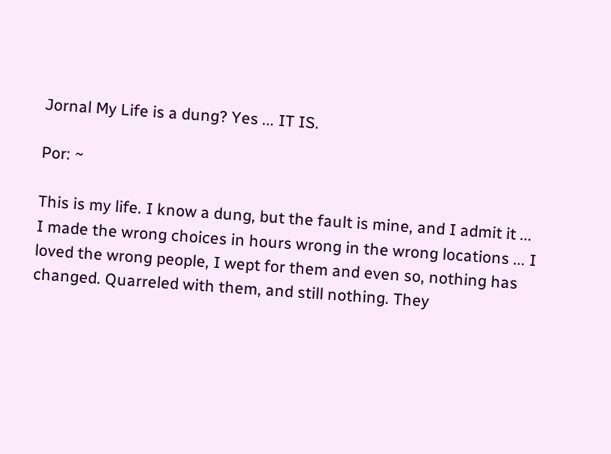Jornal My Life is a dung? Yes ... IT IS.

Por: ~

This is my life. I know a dung, but the fault is mine, and I admit it ... I made the wrong choices in hours wrong in the wrong locations ... I loved the wrong people, I wept for them and even so, nothing has changed. Quarreled with them, and still nothing. They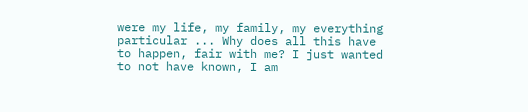were my life, my family, my everything particular ... Why does all this have to happen, fair with me? I just wanted to not have known, I am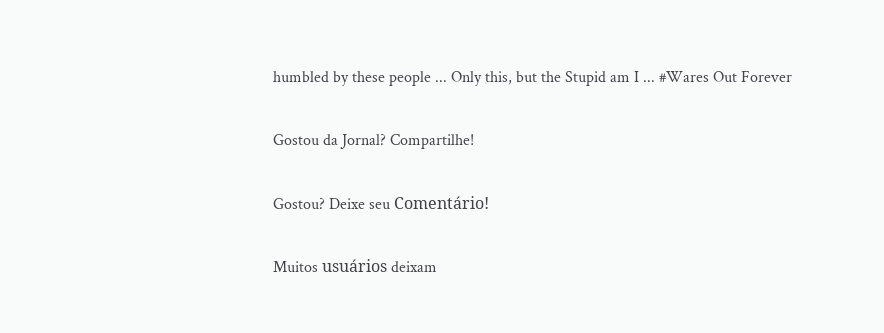humbled by these people ... Only this, but the Stupid am I ... #Wares Out Forever

Gostou da Jornal? Compartilhe!

Gostou? Deixe seu Comentário!

Muitos usuários deixam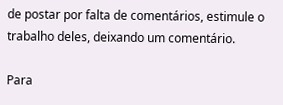de postar por falta de comentários, estimule o trabalho deles, deixando um comentário.

Para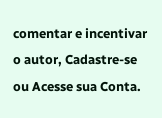comentar e incentivar o autor, Cadastre-se ou Acesse sua Conta.